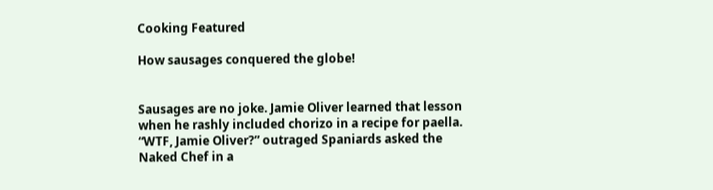Cooking Featured

How sausages conquered the globe!


Sausages are no joke. Jamie Oliver learned that lesson when he rashly included chorizo in a recipe for paella. “WTF, Jamie Oliver?” outraged Spaniards asked the Naked Chef in a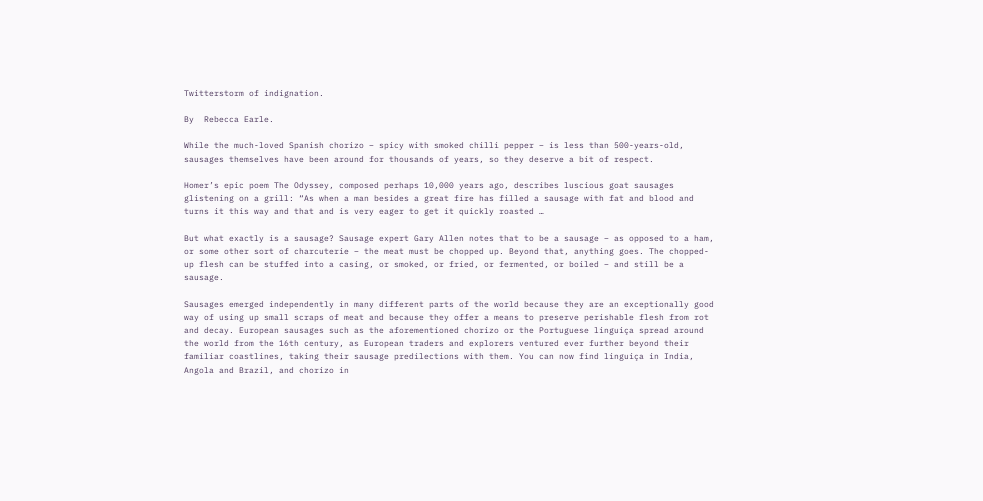Twitterstorm of indignation.

By  Rebecca Earle.

While the much-loved Spanish chorizo – spicy with smoked chilli pepper – is less than 500-years-old, sausages themselves have been around for thousands of years, so they deserve a bit of respect.

Homer’s epic poem The Odyssey, composed perhaps 10,000 years ago, describes luscious goat sausages glistening on a grill: “As when a man besides a great fire has filled a sausage with fat and blood and turns it this way and that and is very eager to get it quickly roasted …

But what exactly is a sausage? Sausage expert Gary Allen notes that to be a sausage – as opposed to a ham, or some other sort of charcuterie – the meat must be chopped up. Beyond that, anything goes. The chopped-up flesh can be stuffed into a casing, or smoked, or fried, or fermented, or boiled – and still be a sausage.

Sausages emerged independently in many different parts of the world because they are an exceptionally good way of using up small scraps of meat and because they offer a means to preserve perishable flesh from rot and decay. European sausages such as the aforementioned chorizo or the Portuguese linguiça spread around the world from the 16th century, as European traders and explorers ventured ever further beyond their familiar coastlines, taking their sausage predilections with them. You can now find linguiça in India, Angola and Brazil, and chorizo in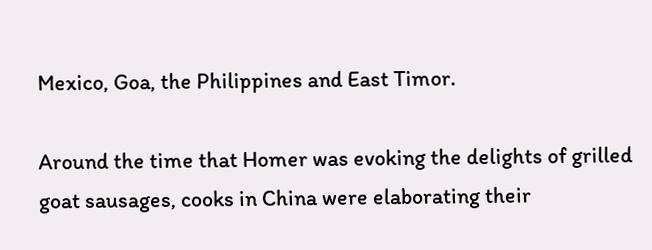Mexico, Goa, the Philippines and East Timor.

Around the time that Homer was evoking the delights of grilled goat sausages, cooks in China were elaborating their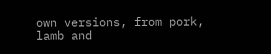own versions, from pork, lamb and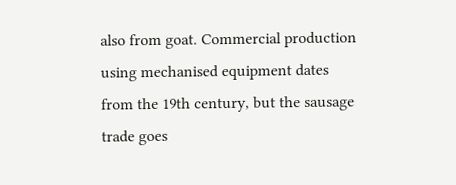also from goat. Commercial production using mechanised equipment dates from the 19th century, but the sausage trade goes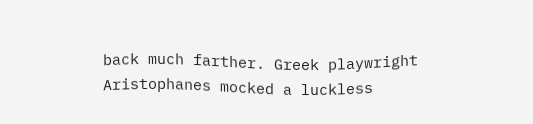back much farther. Greek playwright Aristophanes mocked a luckless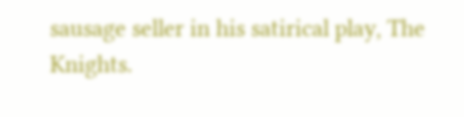sausage seller in his satirical play, The Knights.